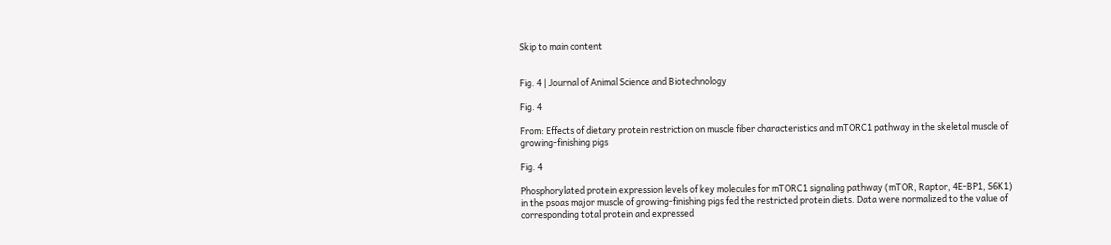Skip to main content


Fig. 4 | Journal of Animal Science and Biotechnology

Fig. 4

From: Effects of dietary protein restriction on muscle fiber characteristics and mTORC1 pathway in the skeletal muscle of growing-finishing pigs

Fig. 4

Phosphorylated protein expression levels of key molecules for mTORC1 signaling pathway (mTOR, Raptor, 4E-BP1, S6K1) in the psoas major muscle of growing-finishing pigs fed the restricted protein diets. Data were normalized to the value of corresponding total protein and expressed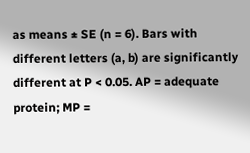as means ± SE (n = 6). Bars with different letters (a, b) are significantly different at P < 0.05. AP = adequate protein; MP =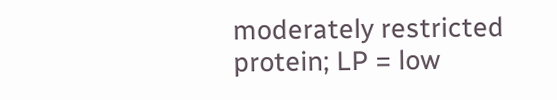moderately restricted protein; LP = low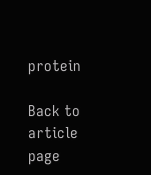protein

Back to article page